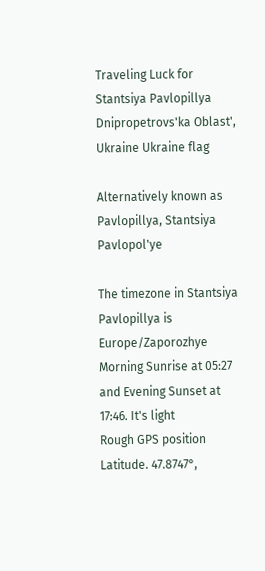Traveling Luck for Stantsiya Pavlopillya Dnipropetrovs'ka Oblast', Ukraine Ukraine flag

Alternatively known as Pavlopillya, Stantsiya Pavlopol'ye

The timezone in Stantsiya Pavlopillya is Europe/Zaporozhye
Morning Sunrise at 05:27 and Evening Sunset at 17:46. It's light
Rough GPS position Latitude. 47.8747°,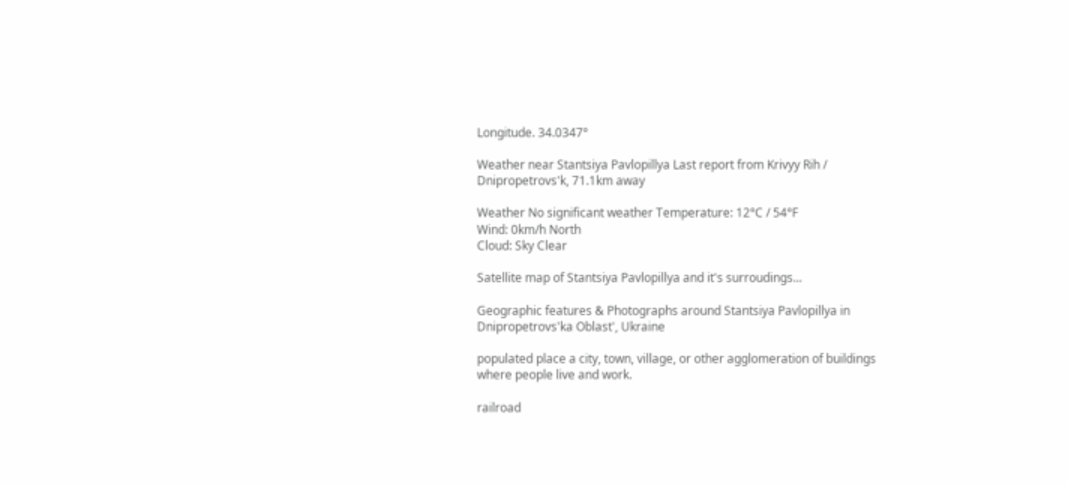Longitude. 34.0347°

Weather near Stantsiya Pavlopillya Last report from Krivyy Rih / Dnipropetrovs'k, 71.1km away

Weather No significant weather Temperature: 12°C / 54°F
Wind: 0km/h North
Cloud: Sky Clear

Satellite map of Stantsiya Pavlopillya and it's surroudings...

Geographic features & Photographs around Stantsiya Pavlopillya in Dnipropetrovs'ka Oblast', Ukraine

populated place a city, town, village, or other agglomeration of buildings where people live and work.

railroad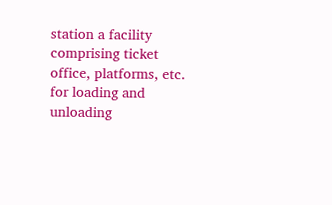station a facility comprising ticket office, platforms, etc. for loading and unloading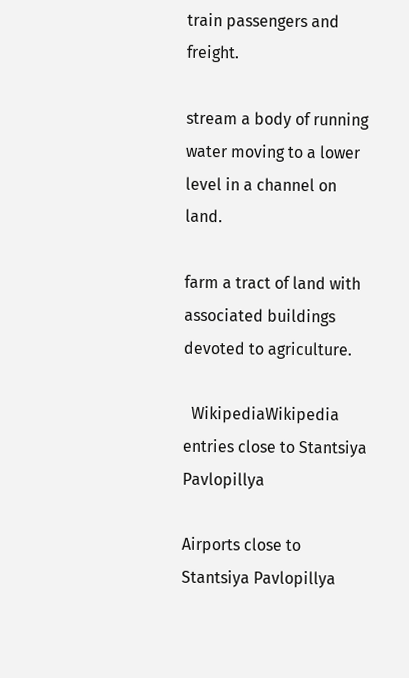train passengers and freight.

stream a body of running water moving to a lower level in a channel on land.

farm a tract of land with associated buildings devoted to agriculture.

  WikipediaWikipedia entries close to Stantsiya Pavlopillya

Airports close to Stantsiya Pavlopillya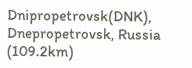Dnipropetrovsk(DNK), Dnepropetrovsk, Russia (109.2km)